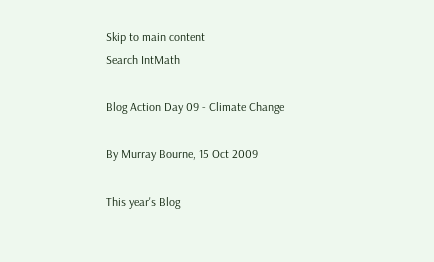Skip to main content
Search IntMath

Blog Action Day 09 - Climate Change

By Murray Bourne, 15 Oct 2009

This year's Blog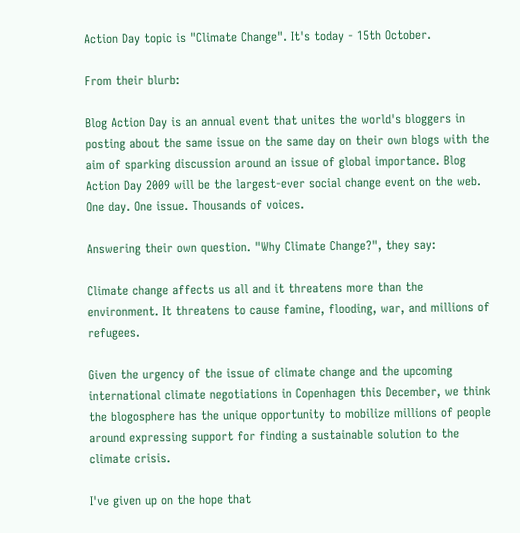Action Day topic is "Climate Change". It's today - 15th October.

From their blurb:

Blog Action Day is an annual event that unites the world's bloggers in posting about the same issue on the same day on their own blogs with the aim of sparking discussion around an issue of global importance. Blog Action Day 2009 will be the largest-ever social change event on the web. One day. One issue. Thousands of voices.

Answering their own question. "Why Climate Change?", they say:

Climate change affects us all and it threatens more than the environment. It threatens to cause famine, flooding, war, and millions of refugees.

Given the urgency of the issue of climate change and the upcoming international climate negotiations in Copenhagen this December, we think the blogosphere has the unique opportunity to mobilize millions of people around expressing support for finding a sustainable solution to the climate crisis.

I've given up on the hope that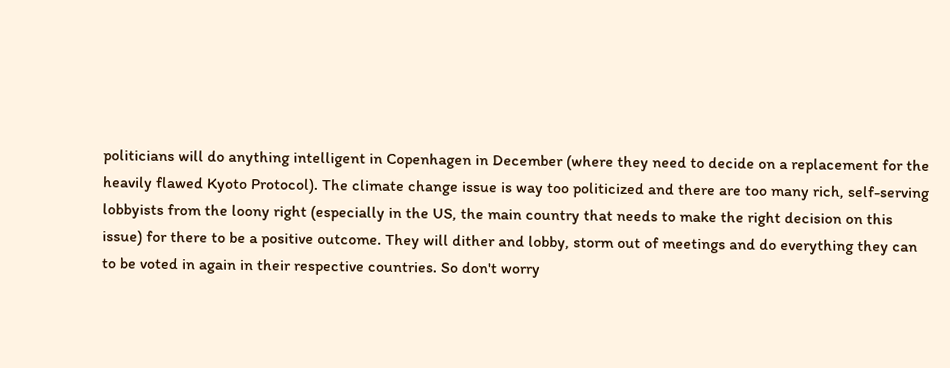politicians will do anything intelligent in Copenhagen in December (where they need to decide on a replacement for the heavily flawed Kyoto Protocol). The climate change issue is way too politicized and there are too many rich, self-serving lobbyists from the loony right (especially in the US, the main country that needs to make the right decision on this issue) for there to be a positive outcome. They will dither and lobby, storm out of meetings and do everything they can to be voted in again in their respective countries. So don't worry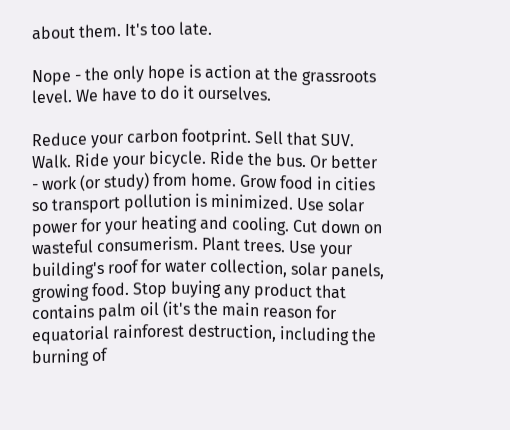about them. It's too late.

Nope - the only hope is action at the grassroots level. We have to do it ourselves.

Reduce your carbon footprint. Sell that SUV. Walk. Ride your bicycle. Ride the bus. Or better - work (or study) from home. Grow food in cities so transport pollution is minimized. Use solar power for your heating and cooling. Cut down on wasteful consumerism. Plant trees. Use your building's roof for water collection, solar panels, growing food. Stop buying any product that contains palm oil (it's the main reason for equatorial rainforest destruction, including the burning of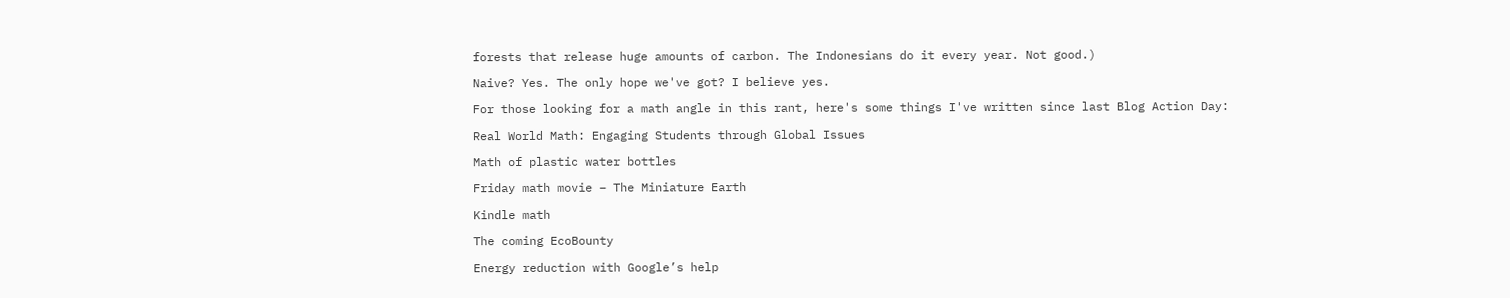forests that release huge amounts of carbon. The Indonesians do it every year. Not good.)

Naive? Yes. The only hope we've got? I believe yes.

For those looking for a math angle in this rant, here's some things I've written since last Blog Action Day:

Real World Math: Engaging Students through Global Issues

Math of plastic water bottles

Friday math movie – The Miniature Earth

Kindle math

The coming EcoBounty

Energy reduction with Google’s help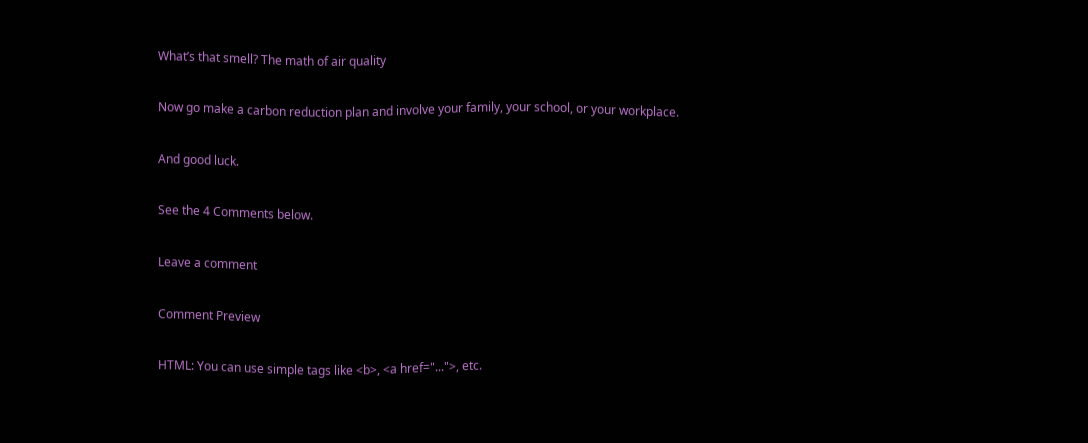What’s that smell? The math of air quality

Now go make a carbon reduction plan and involve your family, your school, or your workplace.

And good luck.

See the 4 Comments below.

Leave a comment

Comment Preview

HTML: You can use simple tags like <b>, <a href="...">, etc.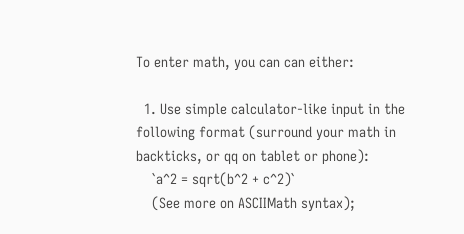To enter math, you can can either:

  1. Use simple calculator-like input in the following format (surround your math in backticks, or qq on tablet or phone):
    `a^2 = sqrt(b^2 + c^2)`
    (See more on ASCIIMath syntax);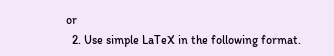or
  2. Use simple LaTeX in the following format.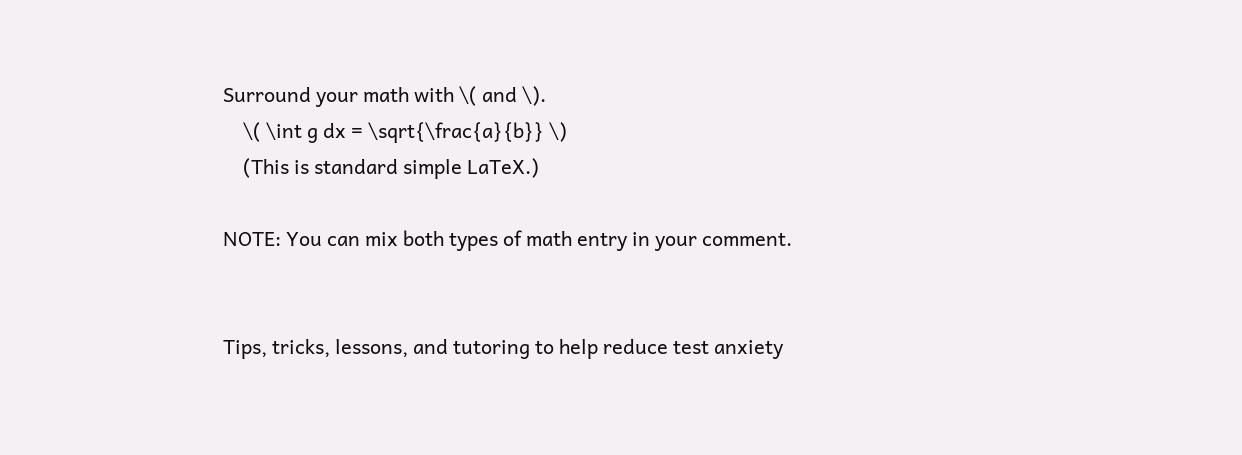Surround your math with \( and \).
    \( \int g dx = \sqrt{\frac{a}{b}} \)
    (This is standard simple LaTeX.)

NOTE: You can mix both types of math entry in your comment.


Tips, tricks, lessons, and tutoring to help reduce test anxiety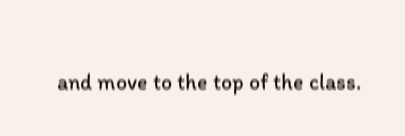and move to the top of the class.